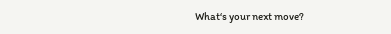What‘s your next move?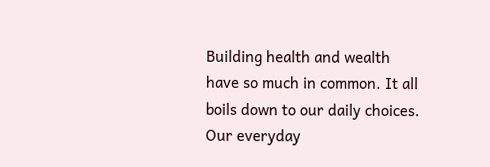Building health and wealth have so much in common. It all boils down to our daily choices. Our everyday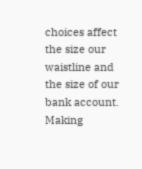choices affect the size our waistline and the size of our bank account. Making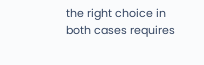the right choice in both cases requires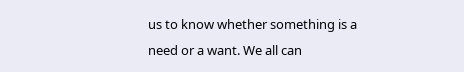us to know whether something is a need or a want. We all can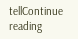tellContinue reading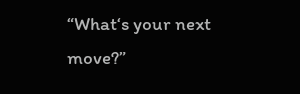“What‘s your next move?”